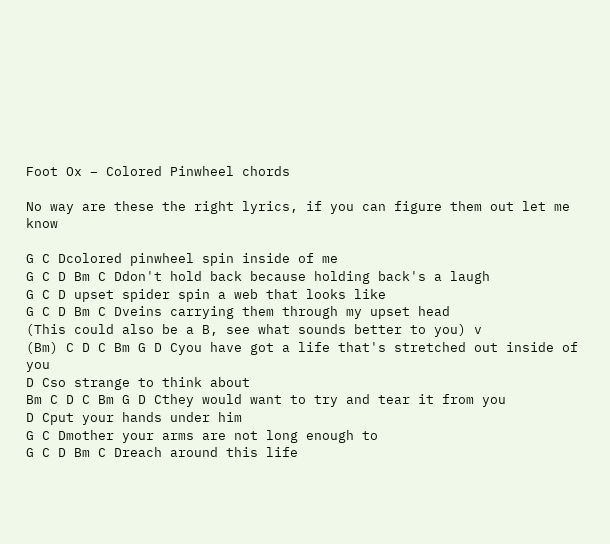Foot Ox – Colored Pinwheel chords

No way are these the right lyrics, if you can figure them out let me know

G C Dcolored pinwheel spin inside of me
G C D Bm C Ddon't hold back because holding back's a laugh
G C D upset spider spin a web that looks like
G C D Bm C Dveins carrying them through my upset head
(This could also be a B, see what sounds better to you) v
(Bm) C D C Bm G D Cyou have got a life that's stretched out inside of you
D Cso strange to think about
Bm C D C Bm G D Cthey would want to try and tear it from you
D Cput your hands under him
G C Dmother your arms are not long enough to
G C D Bm C Dreach around this life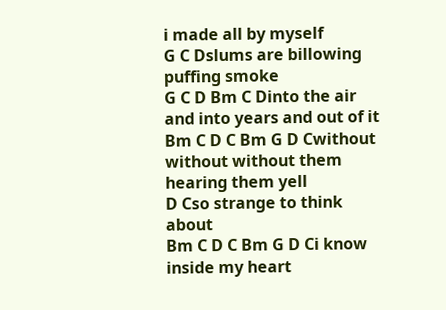i made all by myself
G C Dslums are billowing puffing smoke
G C D Bm C Dinto the air and into years and out of it
Bm C D C Bm G D Cwithout without without them hearing them yell
D Cso strange to think about
Bm C D C Bm G D Ci know inside my heart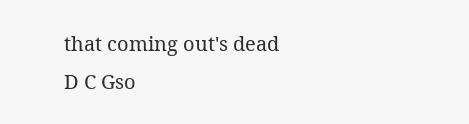that coming out's dead
D C Gso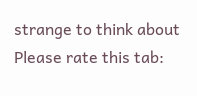strange to think about
Please rate this tab: